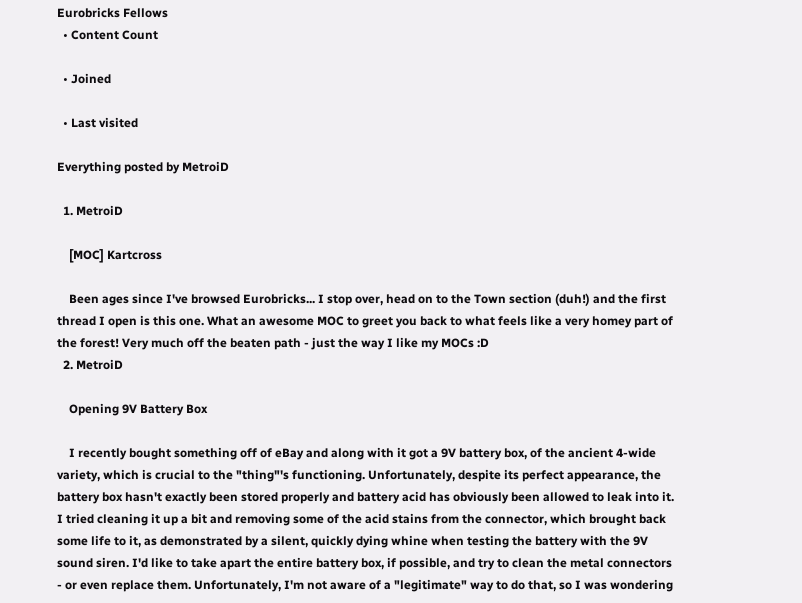Eurobricks Fellows
  • Content Count

  • Joined

  • Last visited

Everything posted by MetroiD

  1. MetroiD

    [MOC] Kartcross

    Been ages since I've browsed Eurobricks... I stop over, head on to the Town section (duh!) and the first thread I open is this one. What an awesome MOC to greet you back to what feels like a very homey part of the forest! Very much off the beaten path - just the way I like my MOCs :D
  2. MetroiD

    Opening 9V Battery Box

    I recently bought something off of eBay and along with it got a 9V battery box, of the ancient 4-wide variety, which is crucial to the "thing"'s functioning. Unfortunately, despite its perfect appearance, the battery box hasn't exactly been stored properly and battery acid has obviously been allowed to leak into it. I tried cleaning it up a bit and removing some of the acid stains from the connector, which brought back some life to it, as demonstrated by a silent, quickly dying whine when testing the battery with the 9V sound siren. I'd like to take apart the entire battery box, if possible, and try to clean the metal connectors - or even replace them. Unfortunately, I'm not aware of a "legitimate" way to do that, so I was wondering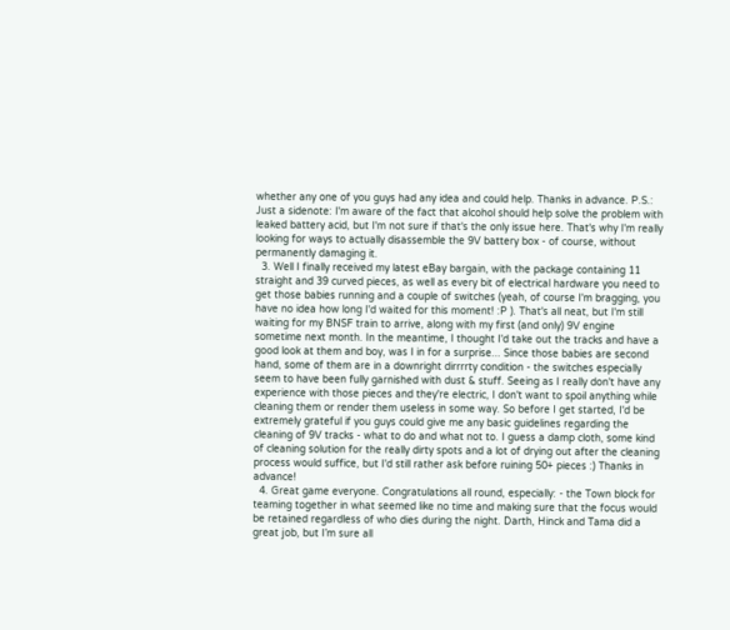whether any one of you guys had any idea and could help. Thanks in advance. P.S.: Just a sidenote: I'm aware of the fact that alcohol should help solve the problem with leaked battery acid, but I'm not sure if that's the only issue here. That's why I'm really looking for ways to actually disassemble the 9V battery box - of course, without permanently damaging it.
  3. Well I finally received my latest eBay bargain, with the package containing 11 straight and 39 curved pieces, as well as every bit of electrical hardware you need to get those babies running and a couple of switches (yeah, of course I'm bragging, you have no idea how long I'd waited for this moment! :P ). That's all neat, but I'm still waiting for my BNSF train to arrive, along with my first (and only) 9V engine sometime next month. In the meantime, I thought I'd take out the tracks and have a good look at them and boy, was I in for a surprise... Since those babies are second hand, some of them are in a downright dirrrrty condition - the switches especially seem to have been fully garnished with dust & stuff. Seeing as I really don't have any experience with those pieces and they're electric, I don't want to spoil anything while cleaning them or render them useless in some way. So before I get started, I'd be extremely grateful if you guys could give me any basic guidelines regarding the cleaning of 9V tracks - what to do and what not to. I guess a damp cloth, some kind of cleaning solution for the really dirty spots and a lot of drying out after the cleaning process would suffice, but I'd still rather ask before ruining 50+ pieces :) Thanks in advance!
  4. Great game everyone. Congratulations all round, especially: - the Town block for teaming together in what seemed like no time and making sure that the focus would be retained regardless of who dies during the night. Darth, Hinck and Tama did a great job, but I’m sure all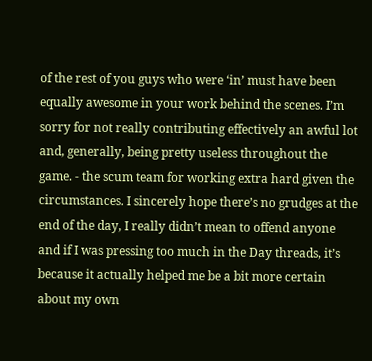of the rest of you guys who were ‘in’ must have been equally awesome in your work behind the scenes. I’m sorry for not really contributing effectively an awful lot and, generally, being pretty useless throughout the game. - the scum team for working extra hard given the circumstances. I sincerely hope there’s no grudges at the end of the day, I really didn’t mean to offend anyone and if I was pressing too much in the Day threads, it’s because it actually helped me be a bit more certain about my own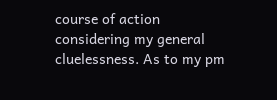course of action considering my general cluelessness. As to my pm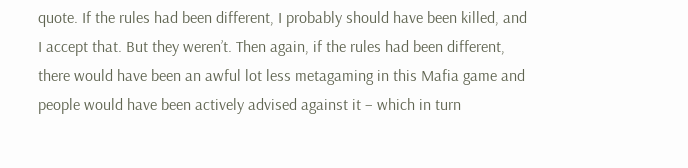quote. If the rules had been different, I probably should have been killed, and I accept that. But they weren’t. Then again, if the rules had been different, there would have been an awful lot less metagaming in this Mafia game and people would have been actively advised against it – which in turn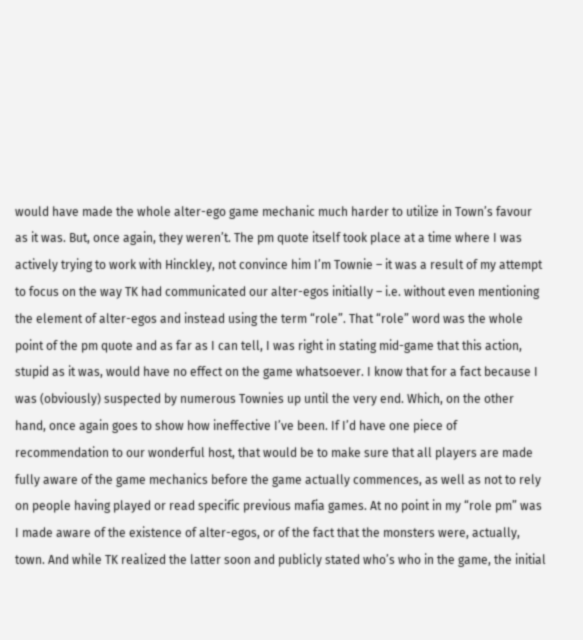would have made the whole alter-ego game mechanic much harder to utilize in Town’s favour as it was. But, once again, they weren’t. The pm quote itself took place at a time where I was actively trying to work with Hinckley, not convince him I’m Townie – it was a result of my attempt to focus on the way TK had communicated our alter-egos initially – i.e. without even mentioning the element of alter-egos and instead using the term “role”. That “role” word was the whole point of the pm quote and as far as I can tell, I was right in stating mid-game that this action, stupid as it was, would have no effect on the game whatsoever. I know that for a fact because I was (obviously) suspected by numerous Townies up until the very end. Which, on the other hand, once again goes to show how ineffective I’ve been. If I’d have one piece of recommendation to our wonderful host, that would be to make sure that all players are made fully aware of the game mechanics before the game actually commences, as well as not to rely on people having played or read specific previous mafia games. At no point in my “role pm” was I made aware of the existence of alter-egos, or of the fact that the monsters were, actually, town. And while TK realized the latter soon and publicly stated who’s who in the game, the initial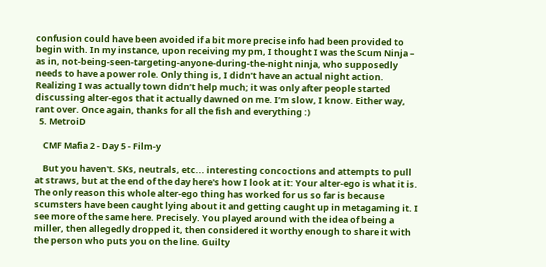confusion could have been avoided if a bit more precise info had been provided to begin with. In my instance, upon receiving my pm, I thought I was the Scum Ninja – as in, not-being-seen-targeting-anyone-during-the-night ninja, who supposedly needs to have a power role. Only thing is, I didn’t have an actual night action. Realizing I was actually town didn’t help much; it was only after people started discussing alter-egos that it actually dawned on me. I’m slow, I know. Either way, rant over. Once again, thanks for all the fish and everything :)
  5. MetroiD

    CMF Mafia 2 - Day 5 - Film-y

    But you haven't. SKs, neutrals, etc... interesting concoctions and attempts to pull at straws, but at the end of the day here's how I look at it: Your alter-ego is what it is. The only reason this whole alter-ego thing has worked for us so far is because scumsters have been caught lying about it and getting caught up in metagaming it. I see more of the same here. Precisely. You played around with the idea of being a miller, then allegedly dropped it, then considered it worthy enough to share it with the person who puts you on the line. Guilty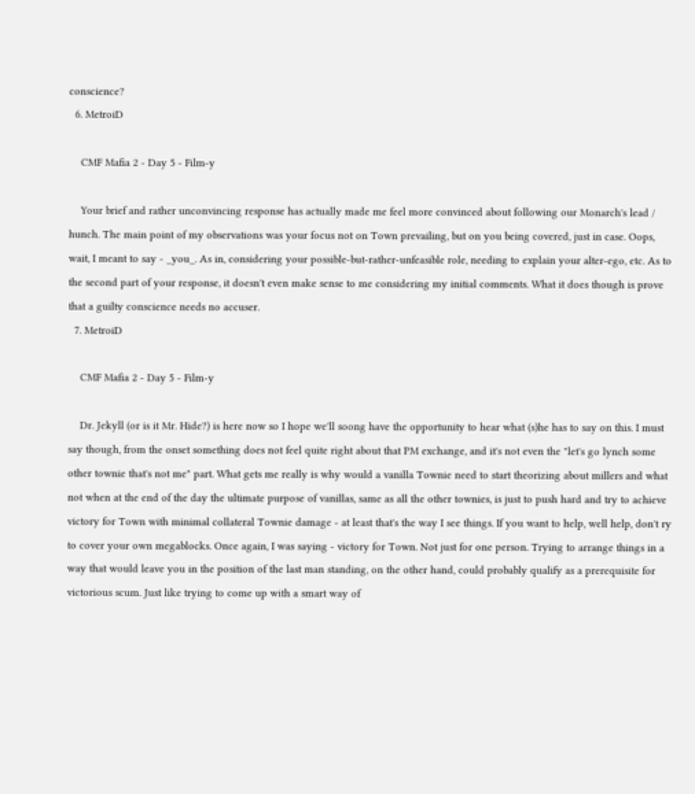conscience?
  6. MetroiD

    CMF Mafia 2 - Day 5 - Film-y

    Your brief and rather unconvincing response has actually made me feel more convinced about following our Monarch's lead / hunch. The main point of my observations was your focus not on Town prevailing, but on you being covered, just in case. Oops, wait, I meant to say - _you_. As in, considering your possible-but-rather-unfeasible role, needing to explain your alter-ego, etc. As to the second part of your response, it doesn't even make sense to me considering my initial comments. What it does though is prove that a guilty conscience needs no accuser.
  7. MetroiD

    CMF Mafia 2 - Day 5 - Film-y

    Dr. Jekyll (or is it Mr. Hide?) is here now so I hope we'll soong have the opportunity to hear what (s)he has to say on this. I must say though, from the onset something does not feel quite right about that PM exchange, and it's not even the "let's go lynch some other townie that's not me" part. What gets me really is why would a vanilla Townie need to start theorizing about millers and what not when at the end of the day the ultimate purpose of vanillas, same as all the other townies, is just to push hard and try to achieve victory for Town with minimal collateral Townie damage - at least that's the way I see things. If you want to help, well help, don't ry to cover your own megablocks. Once again, I was saying - victory for Town. Not just for one person. Trying to arrange things in a way that would leave you in the position of the last man standing, on the other hand, could probably qualify as a prerequisite for victorious scum. Just like trying to come up with a smart way of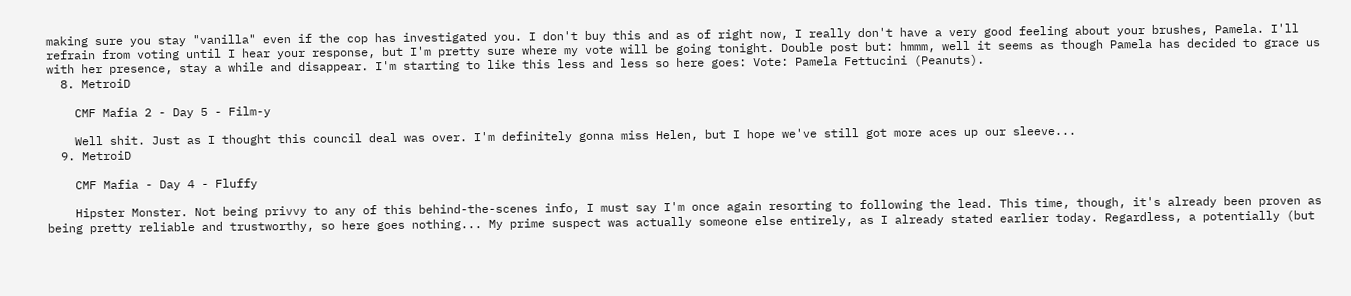making sure you stay "vanilla" even if the cop has investigated you. I don't buy this and as of right now, I really don't have a very good feeling about your brushes, Pamela. I'll refrain from voting until I hear your response, but I'm pretty sure where my vote will be going tonight. Double post but: hmmm, well it seems as though Pamela has decided to grace us with her presence, stay a while and disappear. I'm starting to like this less and less so here goes: Vote: Pamela Fettucini (Peanuts).
  8. MetroiD

    CMF Mafia 2 - Day 5 - Film-y

    Well shit. Just as I thought this council deal was over. I'm definitely gonna miss Helen, but I hope we've still got more aces up our sleeve...
  9. MetroiD

    CMF Mafia - Day 4 - Fluffy

    Hipster Monster. Not being privvy to any of this behind-the-scenes info, I must say I'm once again resorting to following the lead. This time, though, it's already been proven as being pretty reliable and trustworthy, so here goes nothing... My prime suspect was actually someone else entirely, as I already stated earlier today. Regardless, a potentially (but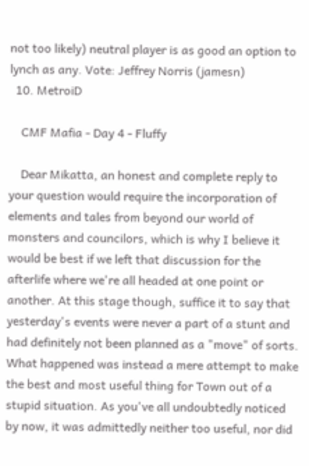not too likely) neutral player is as good an option to lynch as any. Vote: Jeffrey Norris (jamesn)
  10. MetroiD

    CMF Mafia - Day 4 - Fluffy

    Dear Mikatta, an honest and complete reply to your question would require the incorporation of elements and tales from beyond our world of monsters and councilors, which is why I believe it would be best if we left that discussion for the afterlife where we're all headed at one point or another. At this stage though, suffice it to say that yesterday's events were never a part of a stunt and had definitely not been planned as a "move" of sorts. What happened was instead a mere attempt to make the best and most useful thing for Town out of a stupid situation. As you've all undoubtedly noticed by now, it was admittedly neither too useful, nor did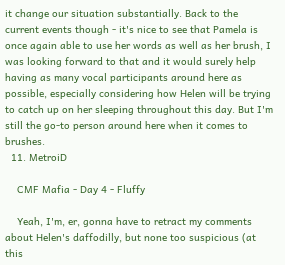it change our situation substantially. Back to the current events though - it's nice to see that Pamela is once again able to use her words as well as her brush, I was looking forward to that and it would surely help having as many vocal participants around here as possible, especially considering how Helen will be trying to catch up on her sleeping throughout this day. But I'm still the go-to person around here when it comes to brushes.
  11. MetroiD

    CMF Mafia - Day 4 - Fluffy

    Yeah, I'm, er, gonna have to retract my comments about Helen's daffodilly, but none too suspicious (at this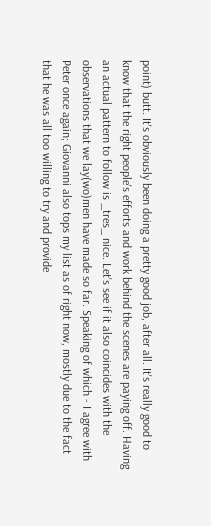point) butt. It's obviously been doing a pretty good job, after all. It's really good to know that the right people's efforts and work behind the scenes are paying off. Having an actual pattern to follow is _tres_ nice. Let's see if it also coincides with the observations that we lay(wo)men have made so far. Speaking of which - I agree with Peter once again; Giovanni also tops my list as of right now, mostly due to the fact that he was all too willing to try and provide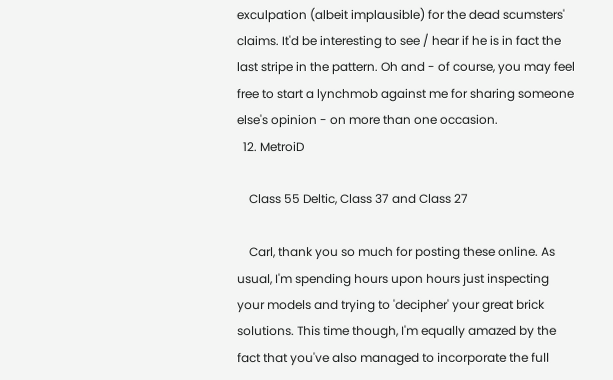exculpation (albeit implausible) for the dead scumsters' claims. It'd be interesting to see / hear if he is in fact the last stripe in the pattern. Oh and - of course, you may feel free to start a lynchmob against me for sharing someone else's opinion - on more than one occasion.
  12. MetroiD

    Class 55 Deltic, Class 37 and Class 27

    Carl, thank you so much for posting these online. As usual, I'm spending hours upon hours just inspecting your models and trying to 'decipher' your great brick solutions. This time though, I'm equally amazed by the fact that you've also managed to incorporate the full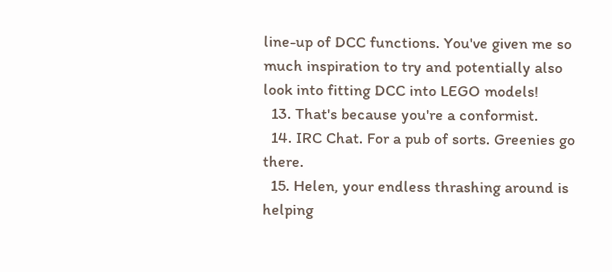line-up of DCC functions. You've given me so much inspiration to try and potentially also look into fitting DCC into LEGO models!
  13. That's because you're a conformist.
  14. IRC Chat. For a pub of sorts. Greenies go there.
  15. Helen, your endless thrashing around is helping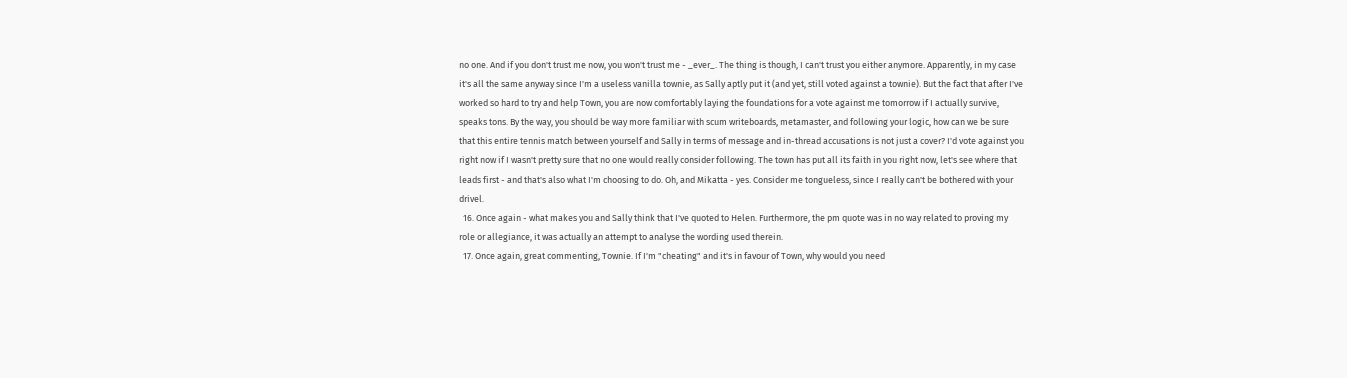no one. And if you don't trust me now, you won't trust me - _ever_. The thing is though, I can't trust you either anymore. Apparently, in my case it's all the same anyway since I'm a useless vanilla townie, as Sally aptly put it (and yet, still voted against a townie). But the fact that after I've worked so hard to try and help Town, you are now comfortably laying the foundations for a vote against me tomorrow if I actually survive, speaks tons. By the way, you should be way more familiar with scum writeboards, metamaster, and following your logic, how can we be sure that this entire tennis match between yourself and Sally in terms of message and in-thread accusations is not just a cover? I'd vote against you right now if I wasn't pretty sure that no one would really consider following. The town has put all its faith in you right now, let's see where that leads first - and that's also what I'm choosing to do. Oh, and Mikatta - yes. Consider me tongueless, since I really can't be bothered with your drivel.
  16. Once again - what makes you and Sally think that I've quoted to Helen. Furthermore, the pm quote was in no way related to proving my role or allegiance, it was actually an attempt to analyse the wording used therein.
  17. Once again, great commenting, Townie. If I'm "cheating" and it's in favour of Town, why would you need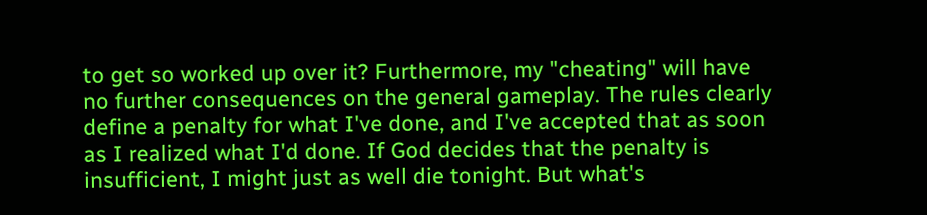to get so worked up over it? Furthermore, my "cheating" will have no further consequences on the general gameplay. The rules clearly define a penalty for what I've done, and I've accepted that as soon as I realized what I'd done. If God decides that the penalty is insufficient, I might just as well die tonight. But what's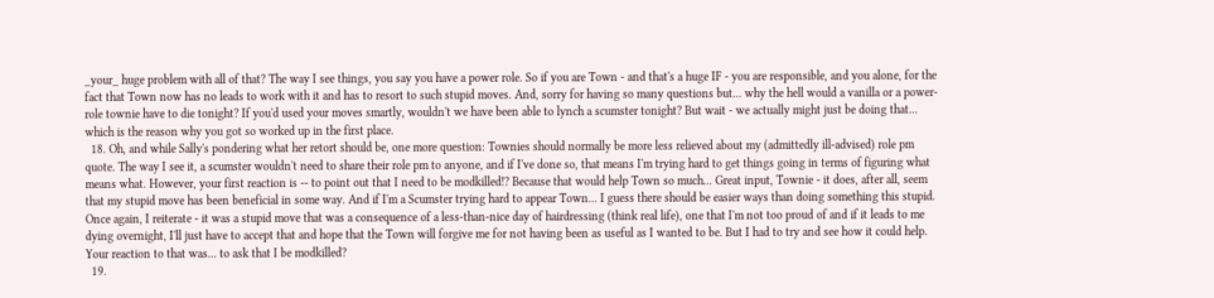_your_ huge problem with all of that? The way I see things, you say you have a power role. So if you are Town - and that's a huge IF - you are responsible, and you alone, for the fact that Town now has no leads to work with it and has to resort to such stupid moves. And, sorry for having so many questions but... why the hell would a vanilla or a power-role townie have to die tonight? If you'd used your moves smartly, wouldn't we have been able to lynch a scumster tonight? But wait - we actually might just be doing that... which is the reason why you got so worked up in the first place.
  18. Oh, and while Sally's pondering what her retort should be, one more question: Townies should normally be more less relieved about my (admittedly ill-advised) role pm quote. The way I see it, a scumster wouldn't need to share their role pm to anyone, and if I've done so, that means I'm trying hard to get things going in terms of figuring what means what. However, your first reaction is -- to point out that I need to be modkilled!? Because that would help Town so much... Great input, Townie - it does, after all, seem that my stupid move has been beneficial in some way. And if I'm a Scumster trying hard to appear Town... I guess there should be easier ways than doing something this stupid. Once again, I reiterate - it was a stupid move that was a consequence of a less-than-nice day of hairdressing (think real life), one that I'm not too proud of and if it leads to me dying overnight, I'll just have to accept that and hope that the Town will forgive me for not having been as useful as I wanted to be. But I had to try and see how it could help. Your reaction to that was... to ask that I be modkilled?
  19.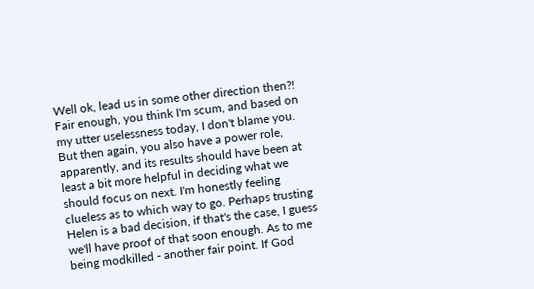Well ok, lead us in some other direction then?! Fair enough, you think I'm scum, and based on my utter uselessness today, I don't blame you. But then again, you also have a power role, apparently, and its results should have been at least a bit more helpful in deciding what we should focus on next. I'm honestly feeling clueless as to which way to go. Perhaps trusting Helen is a bad decision, if that's the case, I guess we'll have proof of that soon enough. As to me being modkilled - another fair point. If God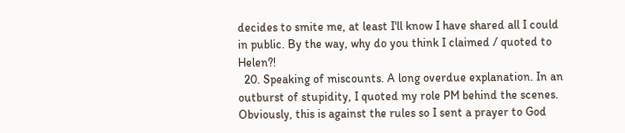decides to smite me, at least I'll know I have shared all I could in public. By the way, why do you think I claimed / quoted to Helen?!
  20. Speaking of miscounts. A long overdue explanation. In an outburst of stupidity, I quoted my role PM behind the scenes. Obviously, this is against the rules so I sent a prayer to God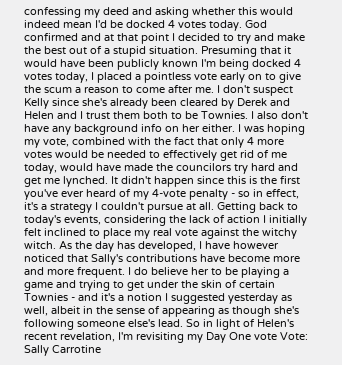confessing my deed and asking whether this would indeed mean I'd be docked 4 votes today. God confirmed and at that point I decided to try and make the best out of a stupid situation. Presuming that it would have been publicly known I'm being docked 4 votes today, I placed a pointless vote early on to give the scum a reason to come after me. I don't suspect Kelly since she's already been cleared by Derek and Helen and I trust them both to be Townies. I also don't have any background info on her either. I was hoping my vote, combined with the fact that only 4 more votes would be needed to effectively get rid of me today, would have made the councilors try hard and get me lynched. It didn't happen since this is the first you've ever heard of my 4-vote penalty - so in effect, it's a strategy I couldn't pursue at all. Getting back to today's events, considering the lack of action I initially felt inclined to place my real vote against the witchy witch. As the day has developed, I have however noticed that Sally's contributions have become more and more frequent. I do believe her to be playing a game and trying to get under the skin of certain Townies - and it's a notion I suggested yesterday as well, albeit in the sense of appearing as though she's following someone else's lead. So in light of Helen's recent revelation, I'm revisiting my Day One vote Vote: Sally Carrotine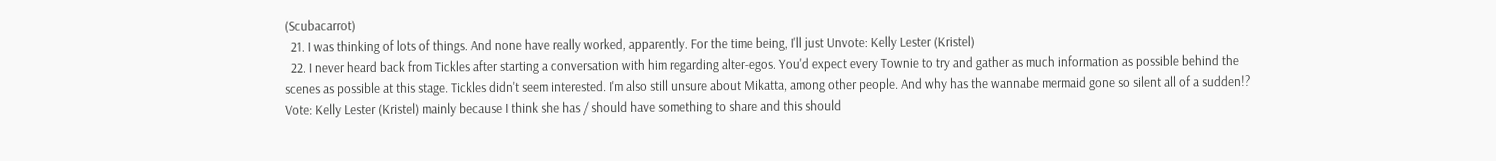(Scubacarrot)
  21. I was thinking of lots of things. And none have really worked, apparently. For the time being, I'll just Unvote: Kelly Lester (Kristel)
  22. I never heard back from Tickles after starting a conversation with him regarding alter-egos. You'd expect every Townie to try and gather as much information as possible behind the scenes as possible at this stage. Tickles didn't seem interested. I'm also still unsure about Mikatta, among other people. And why has the wannabe mermaid gone so silent all of a sudden!? Vote: Kelly Lester (Kristel) mainly because I think she has / should have something to share and this should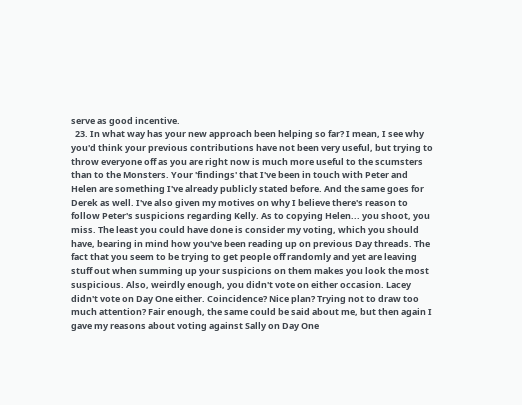serve as good incentive.
  23. In what way has your new approach been helping so far? I mean, I see why you'd think your previous contributions have not been very useful, but trying to throw everyone off as you are right now is much more useful to the scumsters than to the Monsters. Your 'findings' that I've been in touch with Peter and Helen are something I've already publicly stated before. And the same goes for Derek as well. I've also given my motives on why I believe there's reason to follow Peter's suspicions regarding Kelly. As to copying Helen... you shoot, you miss. The least you could have done is consider my voting, which you should have, bearing in mind how you've been reading up on previous Day threads. The fact that you seem to be trying to get people off randomly and yet are leaving stuff out when summing up your suspicions on them makes you look the most suspicious. Also, weirdly enough, you didn't vote on either occasion. Lacey didn't vote on Day One either. Coincidence? Nice plan? Trying not to draw too much attention? Fair enough, the same could be said about me, but then again I gave my reasons about voting against Sally on Day One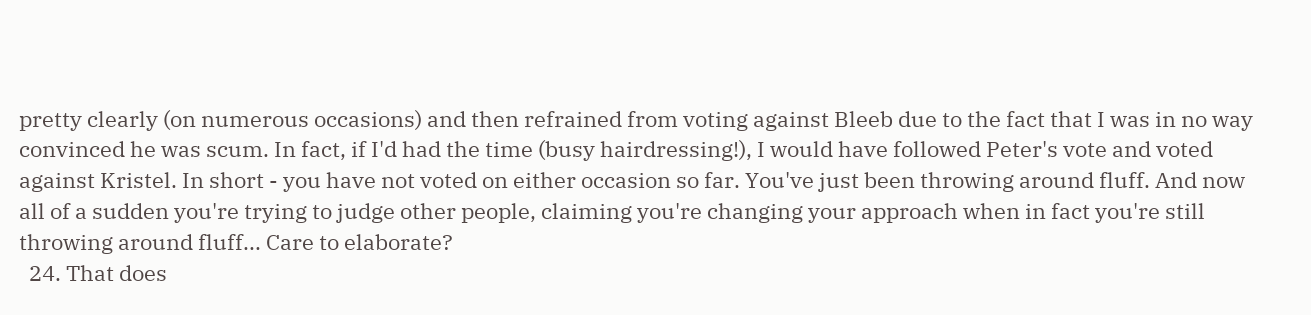pretty clearly (on numerous occasions) and then refrained from voting against Bleeb due to the fact that I was in no way convinced he was scum. In fact, if I'd had the time (busy hairdressing!), I would have followed Peter's vote and voted against Kristel. In short - you have not voted on either occasion so far. You've just been throwing around fluff. And now all of a sudden you're trying to judge other people, claiming you're changing your approach when in fact you're still throwing around fluff... Care to elaborate?
  24. That does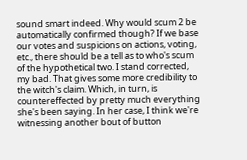sound smart indeed. Why would scum 2 be automatically confirmed though? If we base our votes and suspicions on actions, voting, etc., there should be a tell as to who's scum of the hypothetical two. I stand corrected, my bad. That gives some more credibility to the witch's claim. Which, in turn, is countereffected by pretty much everything she's been saying. In her case, I think we're witnessing another bout of button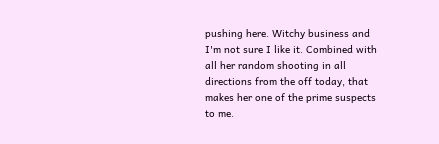pushing here. Witchy business and I'm not sure I like it. Combined with all her random shooting in all directions from the off today, that makes her one of the prime suspects to me.